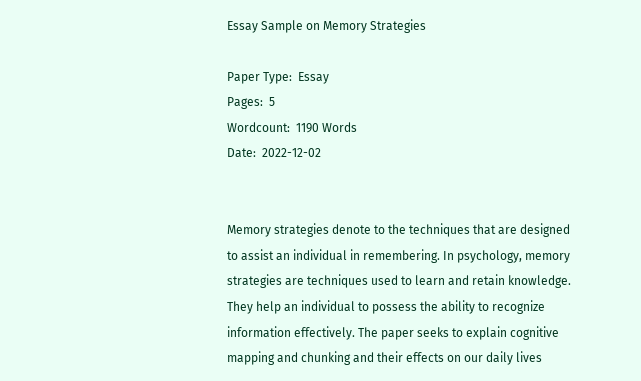Essay Sample on Memory Strategies

Paper Type:  Essay
Pages:  5
Wordcount:  1190 Words
Date:  2022-12-02


Memory strategies denote to the techniques that are designed to assist an individual in remembering. In psychology, memory strategies are techniques used to learn and retain knowledge. They help an individual to possess the ability to recognize information effectively. The paper seeks to explain cognitive mapping and chunking and their effects on our daily lives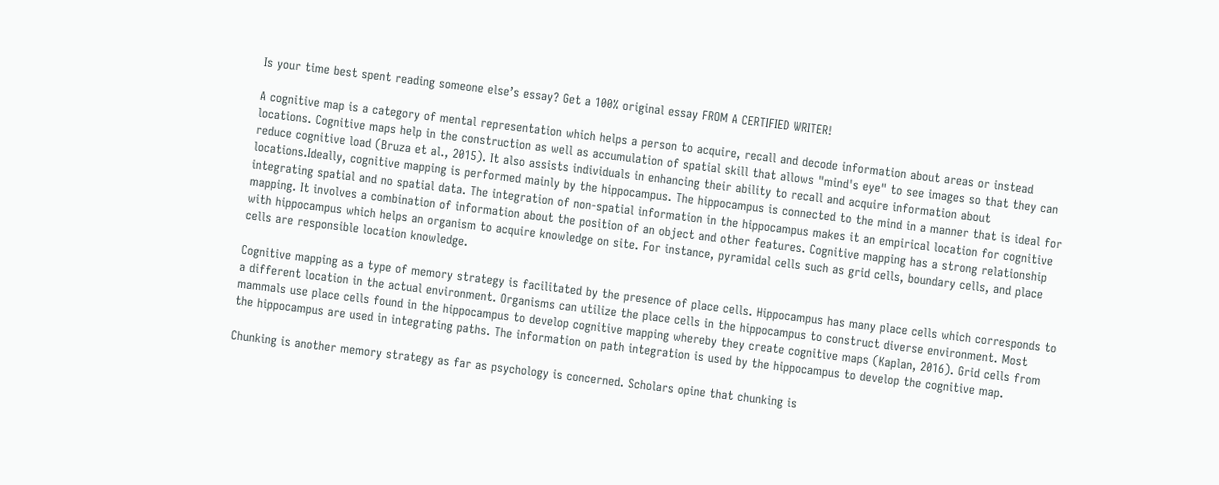Is your time best spent reading someone else’s essay? Get a 100% original essay FROM A CERTIFIED WRITER!

A cognitive map is a category of mental representation which helps a person to acquire, recall and decode information about areas or instead locations. Cognitive maps help in the construction as well as accumulation of spatial skill that allows "mind's eye" to see images so that they can reduce cognitive load (Bruza et al., 2015). It also assists individuals in enhancing their ability to recall and acquire information about locations.Ideally, cognitive mapping is performed mainly by the hippocampus. The hippocampus is connected to the mind in a manner that is ideal for integrating spatial and no spatial data. The integration of non-spatial information in the hippocampus makes it an empirical location for cognitive mapping. It involves a combination of information about the position of an object and other features. Cognitive mapping has a strong relationship with hippocampus which helps an organism to acquire knowledge on site. For instance, pyramidal cells such as grid cells, boundary cells, and place cells are responsible location knowledge.

Cognitive mapping as a type of memory strategy is facilitated by the presence of place cells. Hippocampus has many place cells which corresponds to a different location in the actual environment. Organisms can utilize the place cells in the hippocampus to construct diverse environment. Most mammals use place cells found in the hippocampus to develop cognitive mapping whereby they create cognitive maps (Kaplan, 2016). Grid cells from the hippocampus are used in integrating paths. The information on path integration is used by the hippocampus to develop the cognitive map.

Chunking is another memory strategy as far as psychology is concerned. Scholars opine that chunking is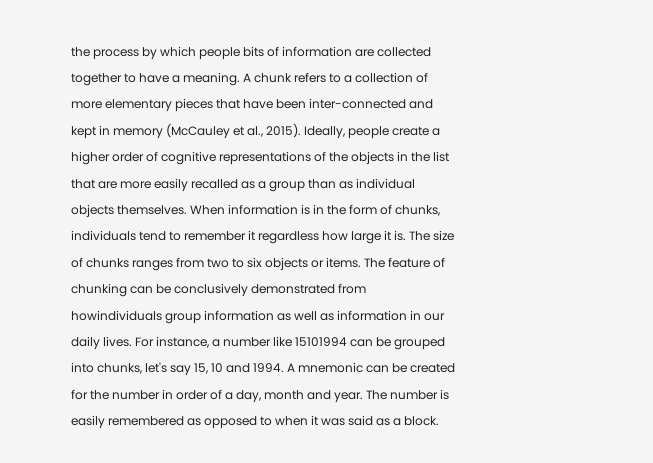the process by which people bits of information are collected together to have a meaning. A chunk refers to a collection of more elementary pieces that have been inter-connected and kept in memory (McCauley et al., 2015). Ideally, people create a higher order of cognitive representations of the objects in the list that are more easily recalled as a group than as individual objects themselves. When information is in the form of chunks, individuals tend to remember it regardless how large it is. The size of chunks ranges from two to six objects or items. The feature of chunking can be conclusively demonstrated from howindividuals group information as well as information in our daily lives. For instance, a number like 15101994 can be grouped into chunks, let's say 15, 10 and 1994. A mnemonic can be created for the number in order of a day, month and year. The number is easily remembered as opposed to when it was said as a block.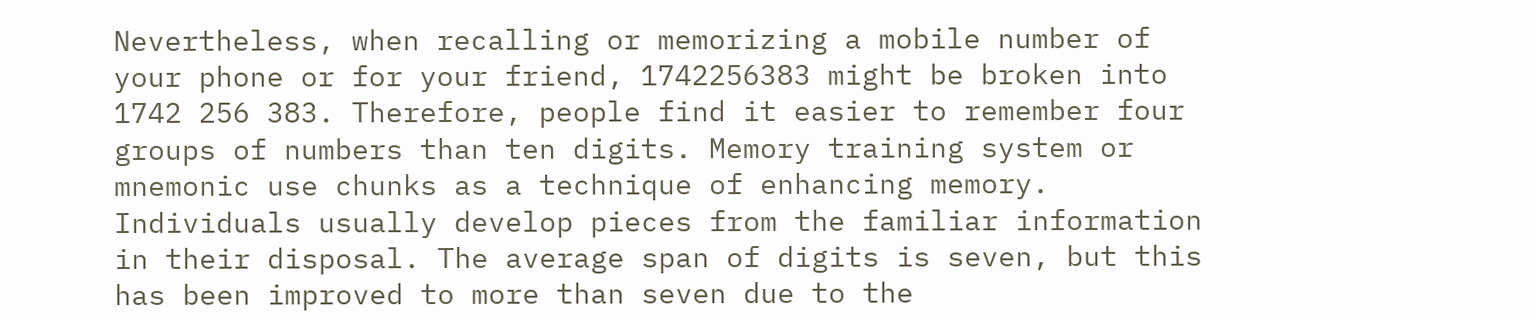Nevertheless, when recalling or memorizing a mobile number of your phone or for your friend, 1742256383 might be broken into 1742 256 383. Therefore, people find it easier to remember four groups of numbers than ten digits. Memory training system or mnemonic use chunks as a technique of enhancing memory. Individuals usually develop pieces from the familiar information in their disposal. The average span of digits is seven, but this has been improved to more than seven due to the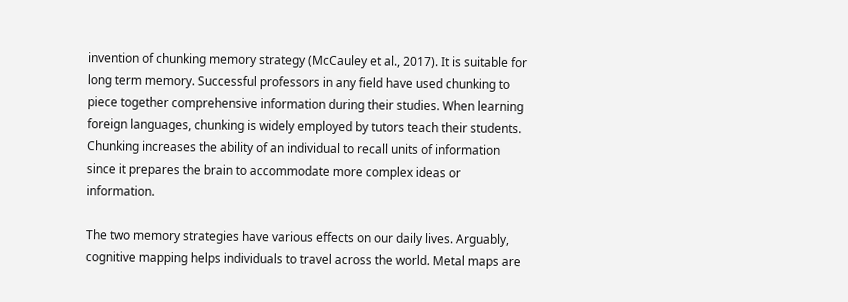invention of chunking memory strategy (McCauley et al., 2017). It is suitable for long term memory. Successful professors in any field have used chunking to piece together comprehensive information during their studies. When learning foreign languages, chunking is widely employed by tutors teach their students. Chunking increases the ability of an individual to recall units of information since it prepares the brain to accommodate more complex ideas or information.

The two memory strategies have various effects on our daily lives. Arguably, cognitive mapping helps individuals to travel across the world. Metal maps are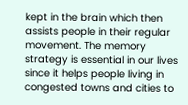kept in the brain which then assists people in their regular movement. The memory strategy is essential in our lives since it helps people living in congested towns and cities to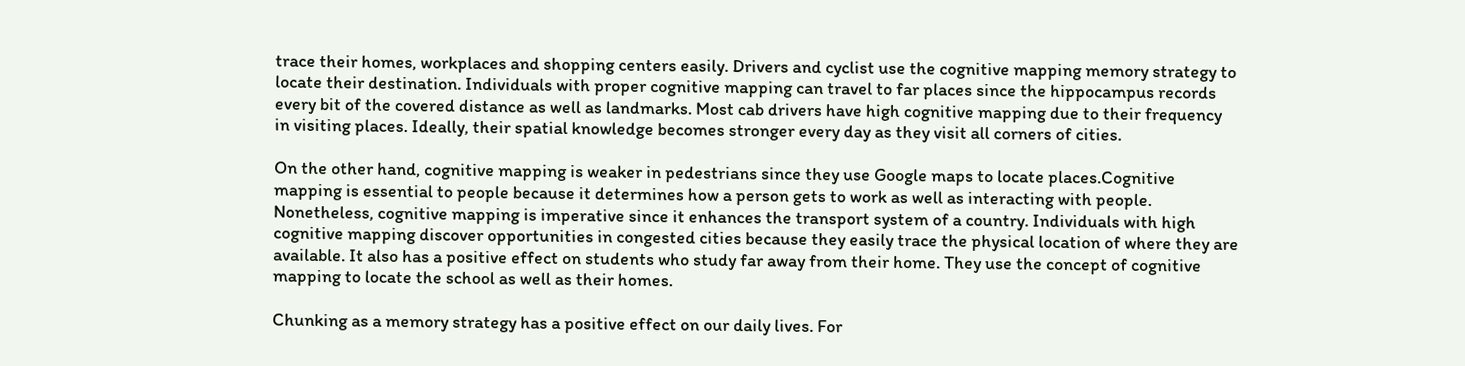trace their homes, workplaces and shopping centers easily. Drivers and cyclist use the cognitive mapping memory strategy to locate their destination. Individuals with proper cognitive mapping can travel to far places since the hippocampus records every bit of the covered distance as well as landmarks. Most cab drivers have high cognitive mapping due to their frequency in visiting places. Ideally, their spatial knowledge becomes stronger every day as they visit all corners of cities.

On the other hand, cognitive mapping is weaker in pedestrians since they use Google maps to locate places.Cognitive mapping is essential to people because it determines how a person gets to work as well as interacting with people. Nonetheless, cognitive mapping is imperative since it enhances the transport system of a country. Individuals with high cognitive mapping discover opportunities in congested cities because they easily trace the physical location of where they are available. It also has a positive effect on students who study far away from their home. They use the concept of cognitive mapping to locate the school as well as their homes.

Chunking as a memory strategy has a positive effect on our daily lives. For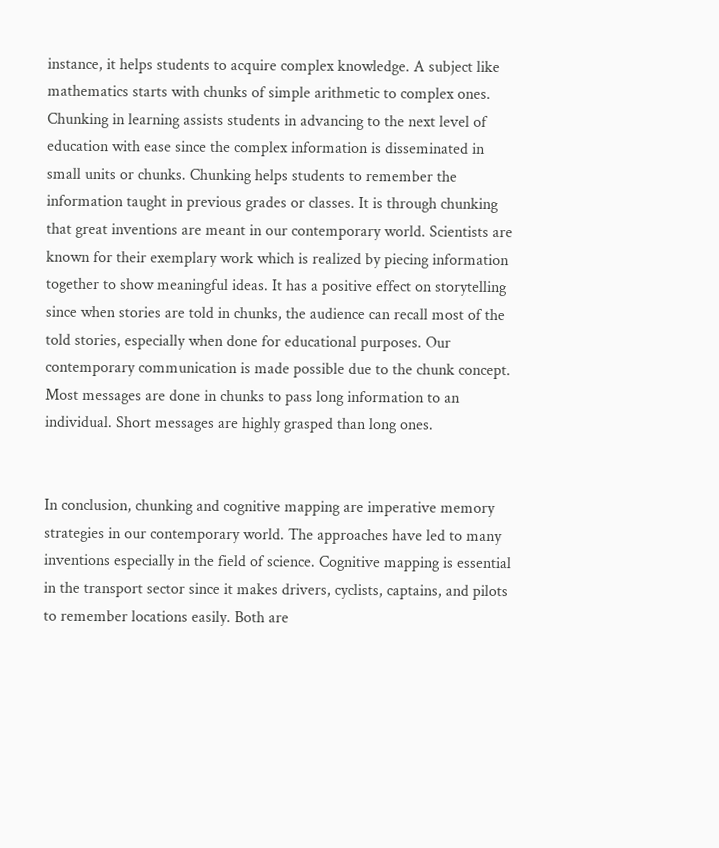instance, it helps students to acquire complex knowledge. A subject like mathematics starts with chunks of simple arithmetic to complex ones. Chunking in learning assists students in advancing to the next level of education with ease since the complex information is disseminated in small units or chunks. Chunking helps students to remember the information taught in previous grades or classes. It is through chunking that great inventions are meant in our contemporary world. Scientists are known for their exemplary work which is realized by piecing information together to show meaningful ideas. It has a positive effect on storytelling since when stories are told in chunks, the audience can recall most of the told stories, especially when done for educational purposes. Our contemporary communication is made possible due to the chunk concept. Most messages are done in chunks to pass long information to an individual. Short messages are highly grasped than long ones.


In conclusion, chunking and cognitive mapping are imperative memory strategies in our contemporary world. The approaches have led to many inventions especially in the field of science. Cognitive mapping is essential in the transport sector since it makes drivers, cyclists, captains, and pilots to remember locations easily. Both are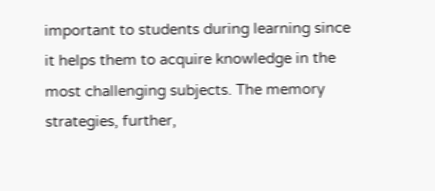important to students during learning since it helps them to acquire knowledge in the most challenging subjects. The memory strategies, further,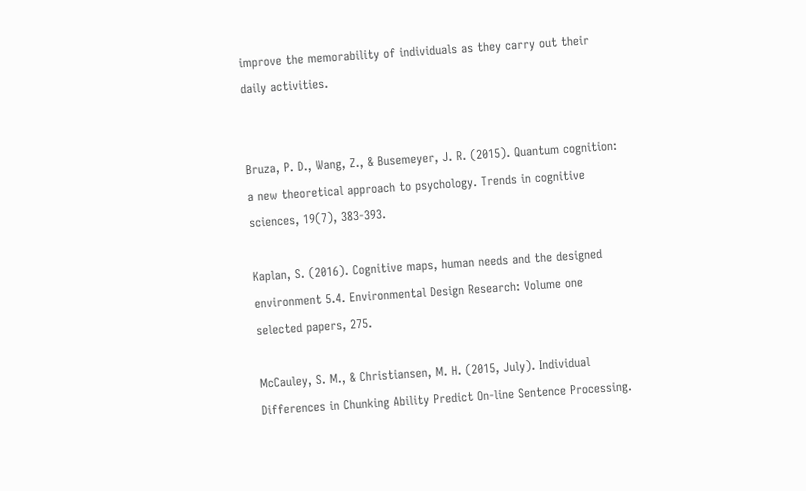improve the memorability of individuals as they carry out their daily activities.


Bruza, P. D., Wang, Z., & Busemeyer, J. R. (2015). Quantum cognition: a new theoretical approach to psychology. Trends in cognitive sciences, 19(7), 383-393.

Kaplan, S. (2016). Cognitive maps, human needs and the designed environment 5.4. Environmental Design Research: Volume one selected papers, 275.

McCauley, S. M., & Christiansen, M. H. (2015, July). Individual Differences in Chunking Ability Predict On-line Sentence Processing.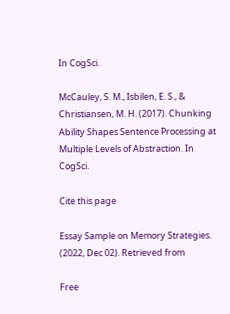In CogSci.

McCauley, S. M., Isbilen, E. S., & Christiansen, M. H. (2017). Chunking Ability Shapes Sentence Processing at Multiple Levels of Abstraction. In CogSci.

Cite this page

Essay Sample on Memory Strategies. (2022, Dec 02). Retrieved from

Free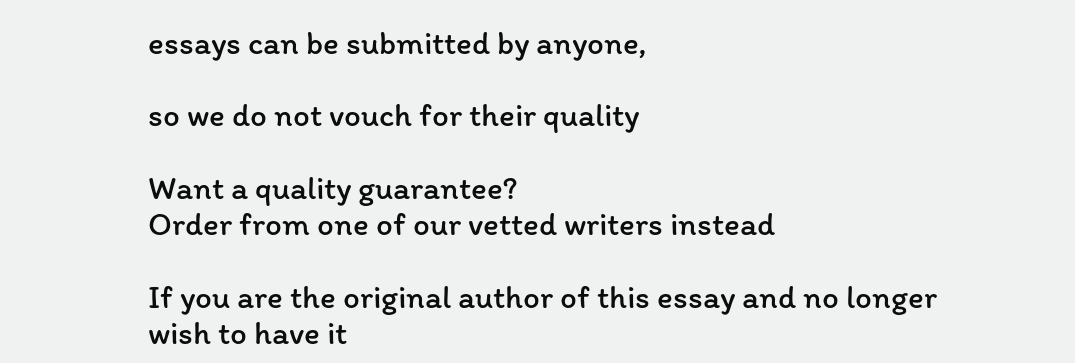essays can be submitted by anyone,

so we do not vouch for their quality

Want a quality guarantee?
Order from one of our vetted writers instead

If you are the original author of this essay and no longer wish to have it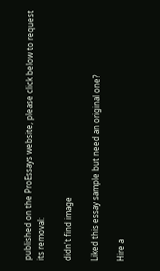published on the ProEssays website, please click below to request its removal:

didn't find image

Liked this essay sample but need an original one?

Hire a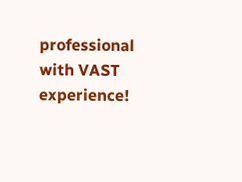professional with VAST experience!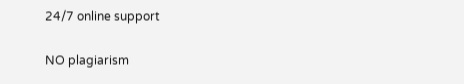24/7 online support

NO plagiarism